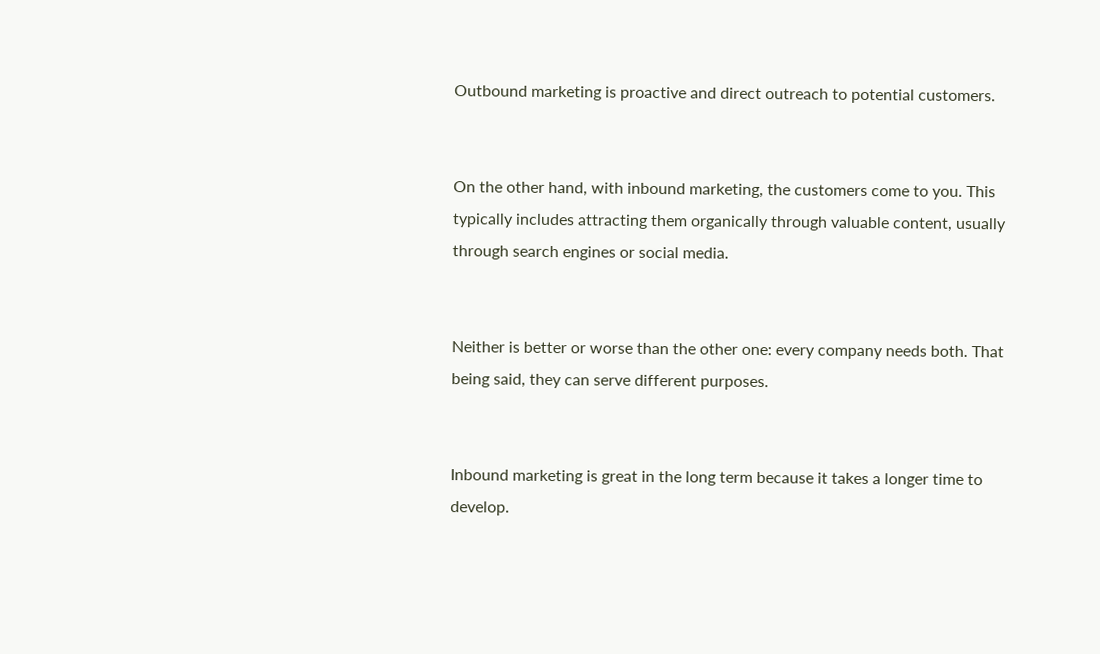Outbound marketing is proactive and direct outreach to potential customers.


On the other hand, with inbound marketing, the customers come to you. This typically includes attracting them organically through valuable content, usually through search engines or social media.


Neither is better or worse than the other one: every company needs both. That being said, they can serve different purposes.


Inbound marketing is great in the long term because it takes a longer time to develop.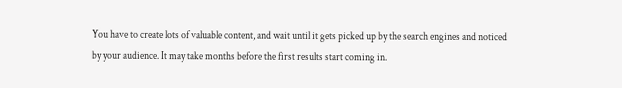You have to create lots of valuable content, and wait until it gets picked up by the search engines and noticed by your audience. It may take months before the first results start coming in.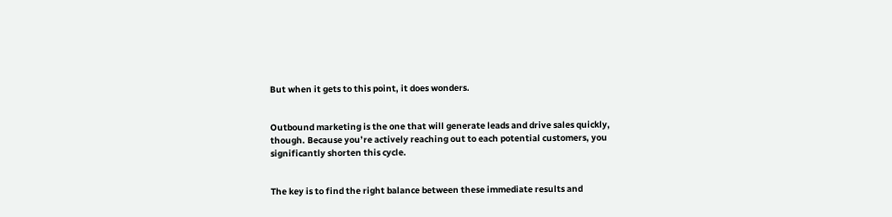But when it gets to this point, it does wonders.


Outbound marketing is the one that will generate leads and drive sales quickly, though. Because you’re actively reaching out to each potential customers, you significantly shorten this cycle.


The key is to find the right balance between these immediate results and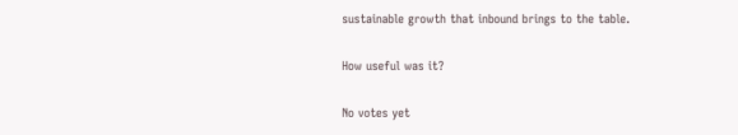sustainable growth that inbound brings to the table.

How useful was it?

No votes yet